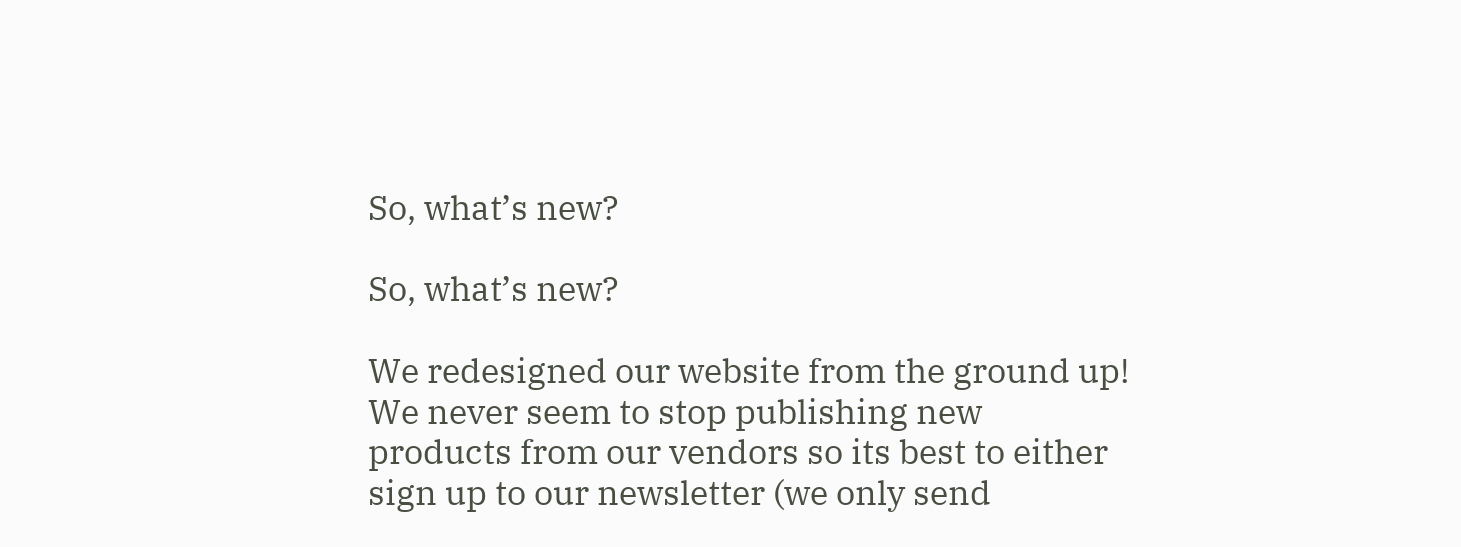So, what’s new?

So, what’s new?

We redesigned our website from the ground up! We never seem to stop publishing new products from our vendors so its best to either sign up to our newsletter (we only send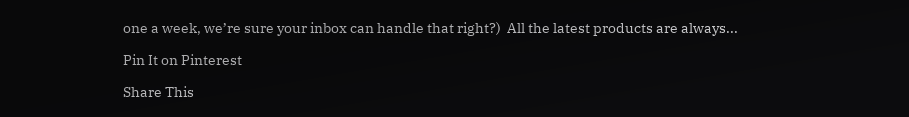one a week, we’re sure your inbox can handle that right?)  All the latest products are always...

Pin It on Pinterest

Share This